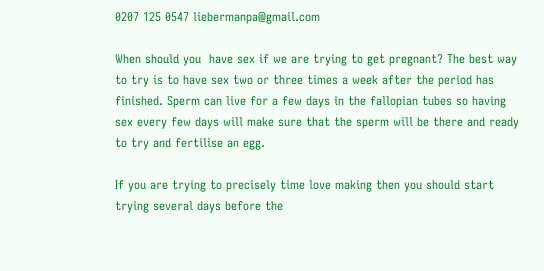0207 125 0547 liebermanpa@gmail.com

When should you  have sex if we are trying to get pregnant? The best way to try is to have sex two or three times a week after the period has finished. Sperm can live for a few days in the fallopian tubes so having sex every few days will make sure that the sperm will be there and ready to try and fertilise an egg.

If you are trying to precisely time love making then you should start trying several days before the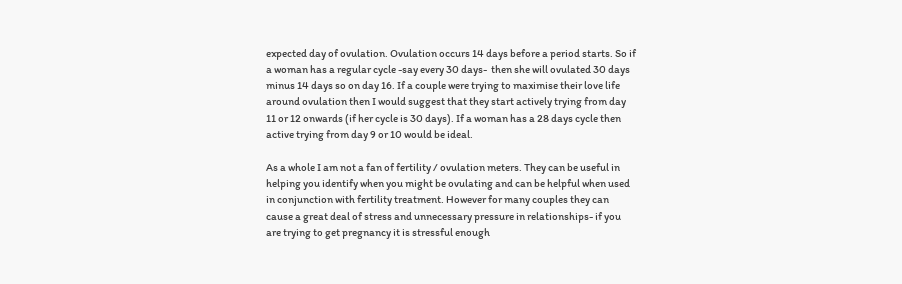expected day of ovulation. Ovulation occurs 14 days before a period starts. So if a woman has a regular cycle -say every 30 days-  then she will ovulated 30 days minus 14 days so on day 16. If a couple were trying to maximise their love life  around ovulation then I would suggest that they start actively trying from day 11 or 12 onwards (if her cycle is 30 days). If a woman has a 28 days cycle then active trying from day 9 or 10 would be ideal.

As a whole I am not a fan of fertility / ovulation meters. They can be useful in helping you identify when you might be ovulating and can be helpful when used in conjunction with fertility treatment. However for many couples they can cause a great deal of stress and unnecessary pressure in relationships- if you are trying to get pregnancy it is stressful enough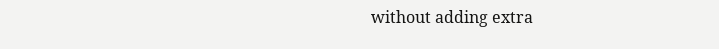without adding extra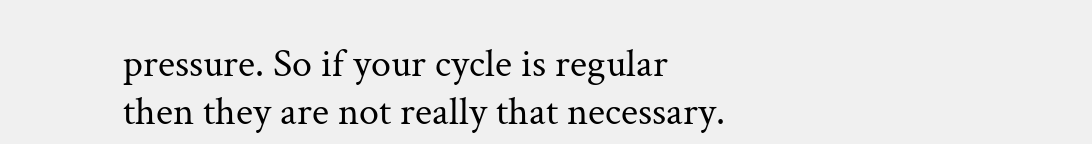pressure. So if your cycle is regular then they are not really that necessary.